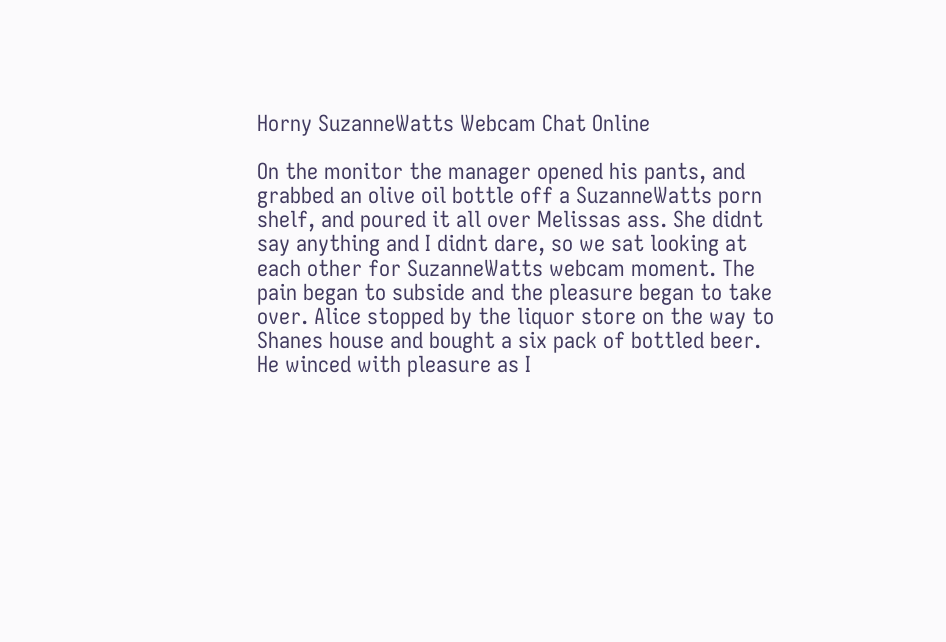Horny SuzanneWatts Webcam Chat Online

On the monitor the manager opened his pants, and grabbed an olive oil bottle off a SuzanneWatts porn shelf, and poured it all over Melissas ass. She didnt say anything and I didnt dare, so we sat looking at each other for SuzanneWatts webcam moment. The pain began to subside and the pleasure began to take over. Alice stopped by the liquor store on the way to Shanes house and bought a six pack of bottled beer. He winced with pleasure as I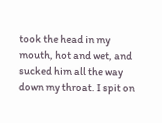took the head in my mouth, hot and wet, and sucked him all the way down my throat. I spit on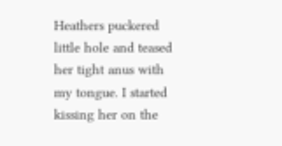Heathers puckered little hole and teased her tight anus with my tongue. I started kissing her on the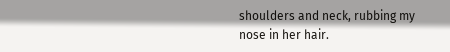shoulders and neck, rubbing my nose in her hair.